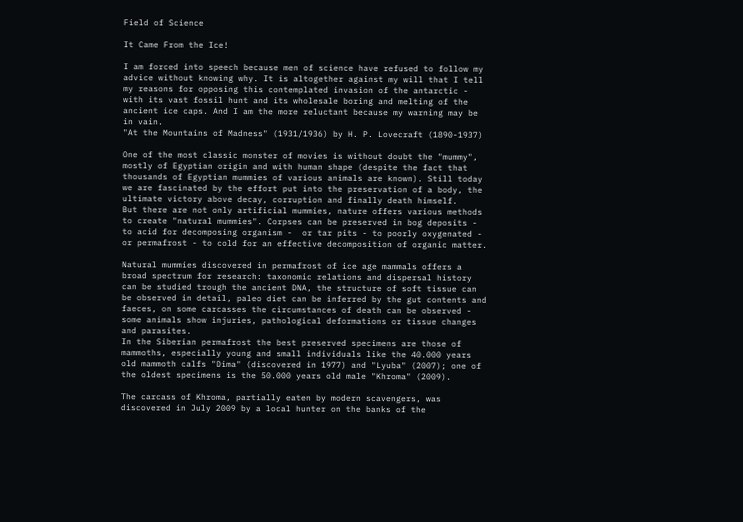Field of Science

It Came From the Ice!

I am forced into speech because men of science have refused to follow my advice without knowing why. It is altogether against my will that I tell my reasons for opposing this contemplated invasion of the antarctic - with its vast fossil hunt and its wholesale boring and melting of the ancient ice caps. And I am the more reluctant because my warning may be in vain.
"At the Mountains of Madness" (1931/1936) by H. P. Lovecraft (1890-1937)

One of the most classic monster of movies is without doubt the "mummy", mostly of Egyptian origin and with human shape (despite the fact that thousands of Egyptian mummies of various animals are known). Still today we are fascinated by the effort put into the preservation of a body, the ultimate victory above decay, corruption and finally death himself.
But there are not only artificial mummies, nature offers various methods to create "natural mummies". Corpses can be preserved in bog deposits - to acid for decomposing organism -  or tar pits - to poorly oxygenated - or permafrost - to cold for an effective decomposition of organic matter.

Natural mummies discovered in permafrost of ice age mammals offers a broad spectrum for research: taxonomic relations and dispersal history can be studied trough the ancient DNA, the structure of soft tissue can be observed in detail, paleo diet can be inferred by the gut contents and faeces, on some carcasses the circumstances of death can be observed - some animals show injuries, pathological deformations or tissue changes and parasites.
In the Siberian permafrost the best preserved specimens are those of mammoths, especially young and small individuals like the 40.000 years old mammoth calfs "Dima" (discovered in 1977) and "Lyuba" (2007); one of the oldest specimens is the 50.000 years old male "Khroma" (2009).

The carcass of Khroma, partially eaten by modern scavengers, was discovered in July 2009 by a local hunter on the banks of the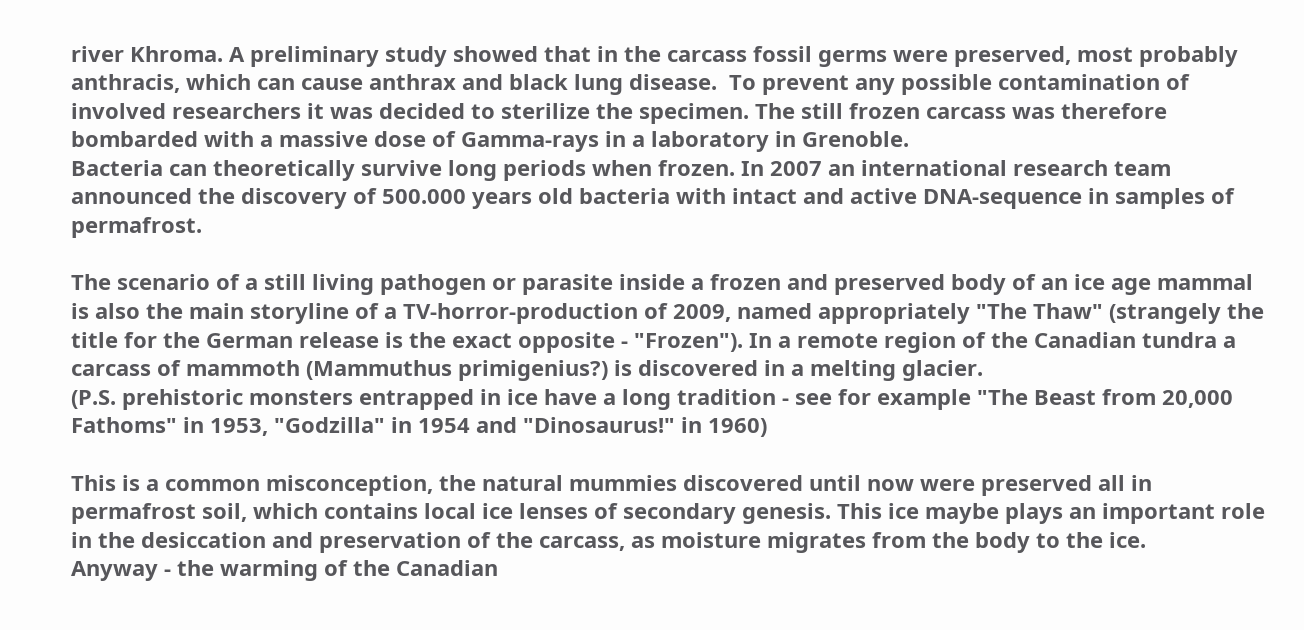river Khroma. A preliminary study showed that in the carcass fossil germs were preserved, most probably anthracis, which can cause anthrax and black lung disease.  To prevent any possible contamination of involved researchers it was decided to sterilize the specimen. The still frozen carcass was therefore bombarded with a massive dose of Gamma-rays in a laboratory in Grenoble.
Bacteria can theoretically survive long periods when frozen. In 2007 an international research team announced the discovery of 500.000 years old bacteria with intact and active DNA-sequence in samples of permafrost.

The scenario of a still living pathogen or parasite inside a frozen and preserved body of an ice age mammal is also the main storyline of a TV-horror-production of 2009, named appropriately "The Thaw" (strangely the title for the German release is the exact opposite - "Frozen"). In a remote region of the Canadian tundra a carcass of mammoth (Mammuthus primigenius?) is discovered in a melting glacier.
(P.S. prehistoric monsters entrapped in ice have a long tradition - see for example "The Beast from 20,000 Fathoms" in 1953, "Godzilla" in 1954 and "Dinosaurus!" in 1960)

This is a common misconception, the natural mummies discovered until now were preserved all in permafrost soil, which contains local ice lenses of secondary genesis. This ice maybe plays an important role in the desiccation and preservation of the carcass, as moisture migrates from the body to the ice.
Anyway - the warming of the Canadian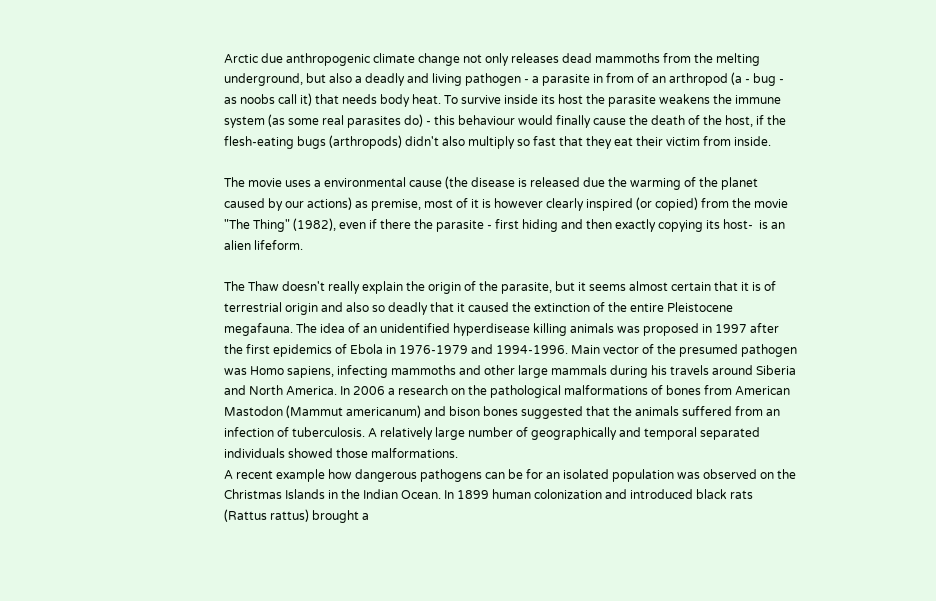Arctic due anthropogenic climate change not only releases dead mammoths from the melting underground, but also a deadly and living pathogen - a parasite in from of an arthropod (a - bug - as noobs call it) that needs body heat. To survive inside its host the parasite weakens the immune system (as some real parasites do) - this behaviour would finally cause the death of the host, if the flesh-eating bugs (arthropods) didn't also multiply so fast that they eat their victim from inside.

The movie uses a environmental cause (the disease is released due the warming of the planet caused by our actions) as premise, most of it is however clearly inspired (or copied) from the movie "The Thing" (1982), even if there the parasite - first hiding and then exactly copying its host-  is an alien lifeform.

The Thaw doesn't really explain the origin of the parasite, but it seems almost certain that it is of terrestrial origin and also so deadly that it caused the extinction of the entire Pleistocene megafauna. The idea of an unidentified hyperdisease killing animals was proposed in 1997 after the first epidemics of Ebola in 1976-1979 and 1994-1996. Main vector of the presumed pathogen was Homo sapiens, infecting mammoths and other large mammals during his travels around Siberia and North America. In 2006 a research on the pathological malformations of bones from American Mastodon (Mammut americanum) and bison bones suggested that the animals suffered from an infection of tuberculosis. A relatively large number of geographically and temporal separated individuals showed those malformations.
A recent example how dangerous pathogens can be for an isolated population was observed on the Christmas Islands in the Indian Ocean. In 1899 human colonization and introduced black rats (Rattus rattus) brought a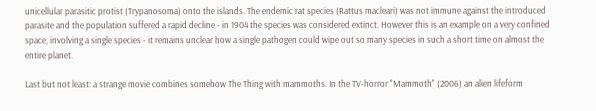unicellular parasitic protist (Trypanosoma) onto the islands. The endemic rat species (Rattus macleari) was not immune against the introduced parasite and the population suffered a rapid decline - in 1904 the species was considered extinct. However this is an example on a very confined space, involving a single species - it remains unclear how a single pathogen could wipe out so many species in such a short time on almost the entire planet.

Last but not least: a strange movie combines somehow The Thing with mammoths. In the TV-horror "Mammoth" (2006) an alien lifeform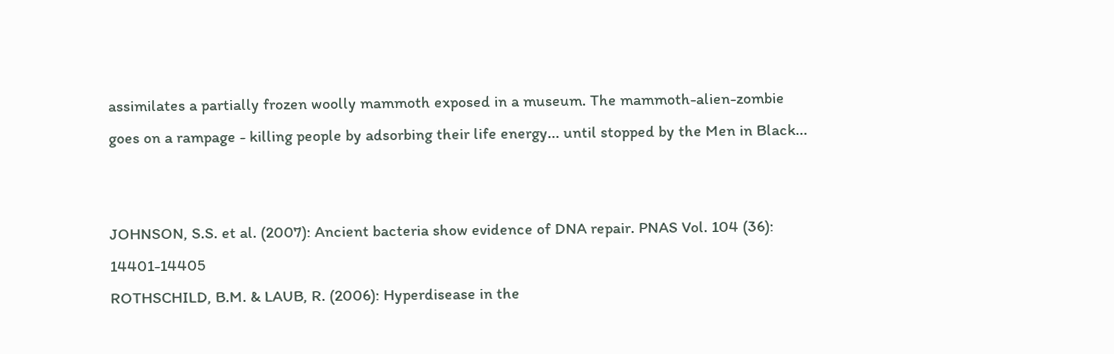assimilates a partially frozen woolly mammoth exposed in a museum. The mammoth-alien-zombie goes on a rampage - killing people by adsorbing their life energy... until stopped by the Men in Black...


JOHNSON, S.S. et al. (2007): Ancient bacteria show evidence of DNA repair. PNAS Vol. 104 (36): 14401-14405
ROTHSCHILD, B.M. & LAUB, R. (2006): Hyperdisease in the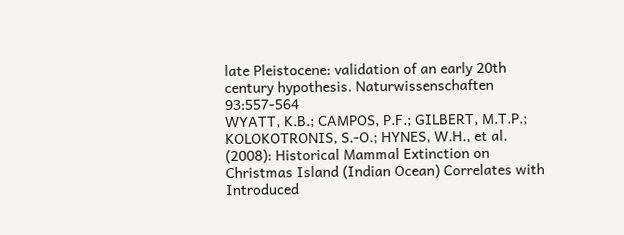late Pleistocene: validation of an early 20th century hypothesis. Naturwissenschaften 93:557-564
WYATT, K.B.; CAMPOS, P.F.; GILBERT, M.T.P.; KOLOKOTRONIS, S.-O.; HYNES, W.H., et al. (2008): Historical Mammal Extinction on Christmas Island (Indian Ocean) Correlates with Introduced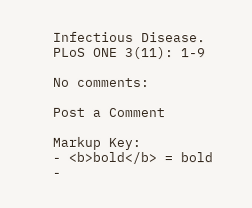Infectious Disease. PLoS ONE 3(11): 1-9

No comments:

Post a Comment

Markup Key:
- <b>bold</b> = bold
-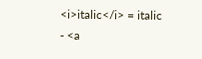<i>italic</i> = italic
- <a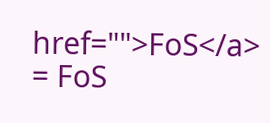href="">FoS</a> = FoS